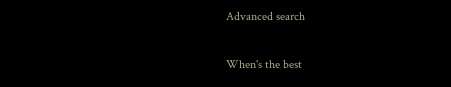Advanced search

When's the best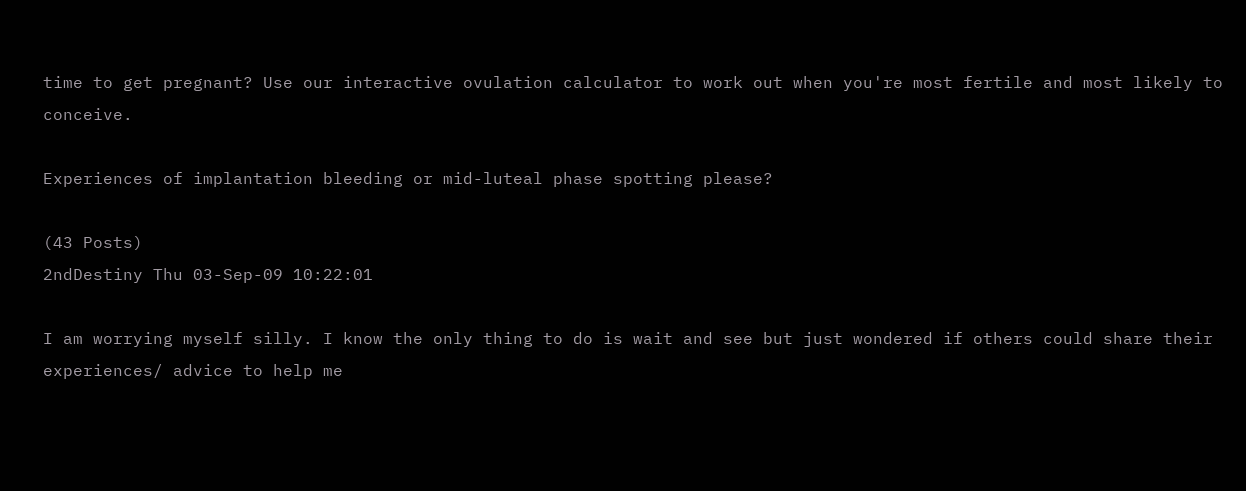time to get pregnant? Use our interactive ovulation calculator to work out when you're most fertile and most likely to conceive.

Experiences of implantation bleeding or mid-luteal phase spotting please?

(43 Posts)
2ndDestiny Thu 03-Sep-09 10:22:01

I am worrying myself silly. I know the only thing to do is wait and see but just wondered if others could share their experiences/ advice to help me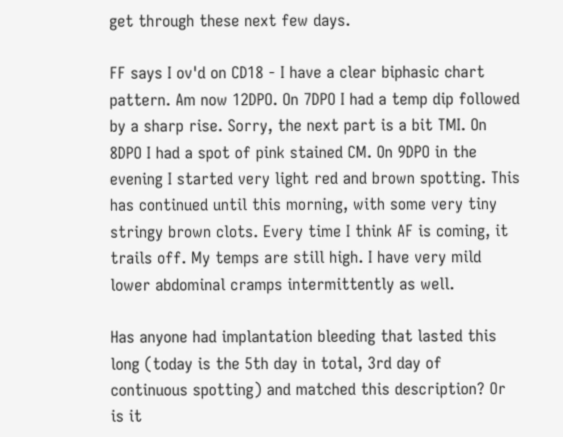get through these next few days.

FF says I ov'd on CD18 - I have a clear biphasic chart pattern. Am now 12DPO. On 7DPO I had a temp dip followed by a sharp rise. Sorry, the next part is a bit TMI. On 8DPO I had a spot of pink stained CM. On 9DPO in the evening I started very light red and brown spotting. This has continued until this morning, with some very tiny stringy brown clots. Every time I think AF is coming, it trails off. My temps are still high. I have very mild lower abdominal cramps intermittently as well.

Has anyone had implantation bleeding that lasted this long (today is the 5th day in total, 3rd day of continuous spotting) and matched this description? Or is it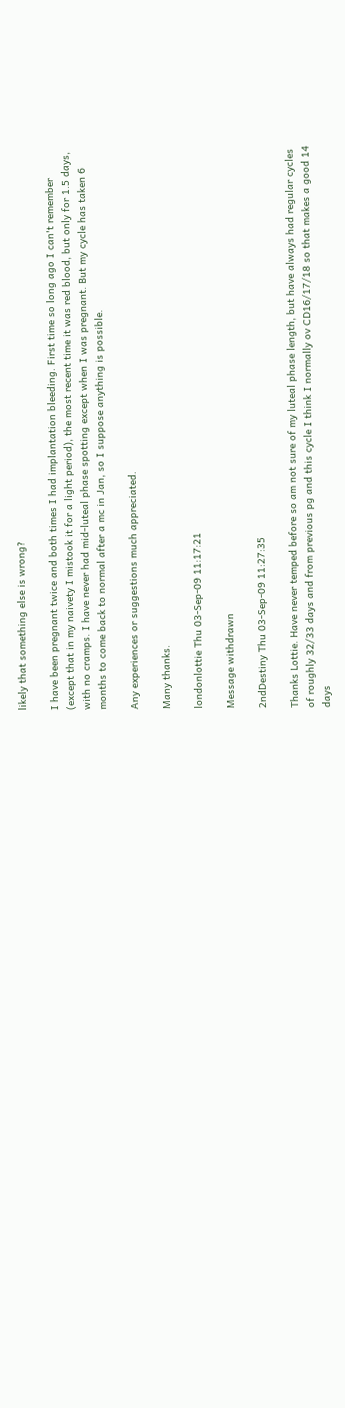likely that something else is wrong?

I have been pregnant twice and both times I had implantation bleeding. First time so long ago I can't remember (except that in my naivety I mistook it for a light period), the most recent time it was red blood, but only for 1.5 days, with no cramps. I have never had mid-luteal phase spotting except when I was pregnant. But my cycle has taken 6 months to come back to normal after a mc in Jan, so I suppose anything is possible.

Any experiences or suggestions much appreciated.

Many thanks.

londonlottie Thu 03-Sep-09 11:17:21

Message withdrawn

2ndDestiny Thu 03-Sep-09 11:27:35

Thanks Lottie. Have never temped before so am not sure of my luteal phase length, but have always had regular cycles of roughly 32/33 days and from previous pg and this cycle I think I normally ov CD16/17/18 so that makes a good 14 days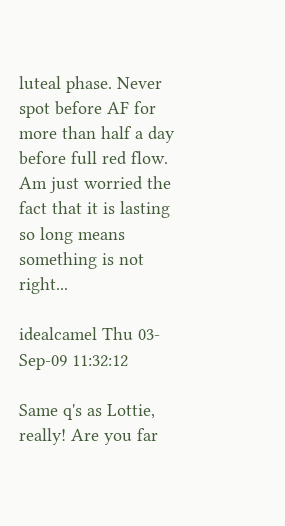luteal phase. Never spot before AF for more than half a day before full red flow. Am just worried the fact that it is lasting so long means something is not right...

idealcamel Thu 03-Sep-09 11:32:12

Same q's as Lottie, really! Are you far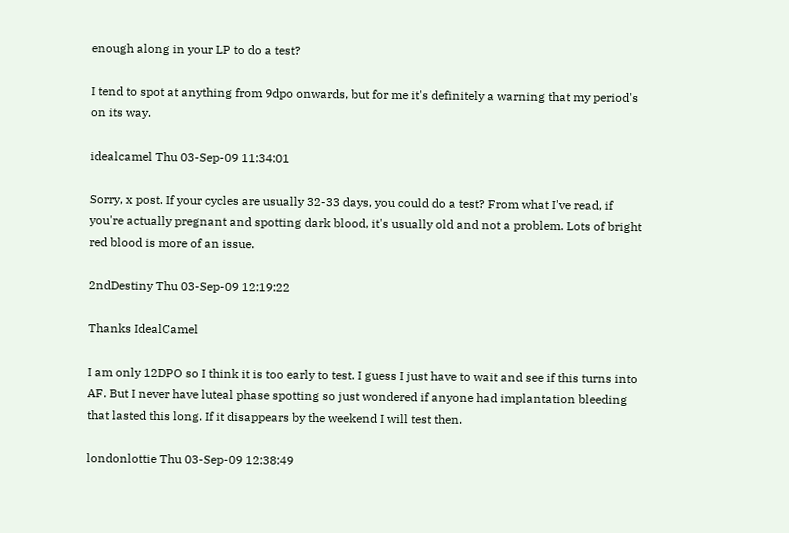enough along in your LP to do a test?

I tend to spot at anything from 9dpo onwards, but for me it's definitely a warning that my period's on its way.

idealcamel Thu 03-Sep-09 11:34:01

Sorry, x post. If your cycles are usually 32-33 days, you could do a test? From what I've read, if you're actually pregnant and spotting dark blood, it's usually old and not a problem. Lots of bright red blood is more of an issue.

2ndDestiny Thu 03-Sep-09 12:19:22

Thanks IdealCamel

I am only 12DPO so I think it is too early to test. I guess I just have to wait and see if this turns into AF. But I never have luteal phase spotting so just wondered if anyone had implantation bleeding that lasted this long. If it disappears by the weekend I will test then.

londonlottie Thu 03-Sep-09 12:38:49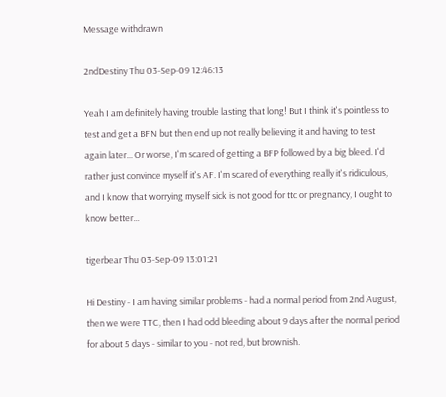Message withdrawn

2ndDestiny Thu 03-Sep-09 12:46:13

Yeah I am definitely having trouble lasting that long! But I think it's pointless to test and get a BFN but then end up not really believing it and having to test again later... Or worse, I'm scared of getting a BFP followed by a big bleed. I'd rather just convince myself it's AF. I'm scared of everything really it's ridiculous, and I know that worrying myself sick is not good for ttc or pregnancy, I ought to know better...

tigerbear Thu 03-Sep-09 13:01:21

Hi Destiny - I am having similar problems - had a normal period from 2nd August, then we were TTC, then I had odd bleeding about 9 days after the normal period for about 5 days - similar to you - not red, but brownish.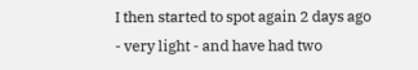I then started to spot again 2 days ago - very light - and have had two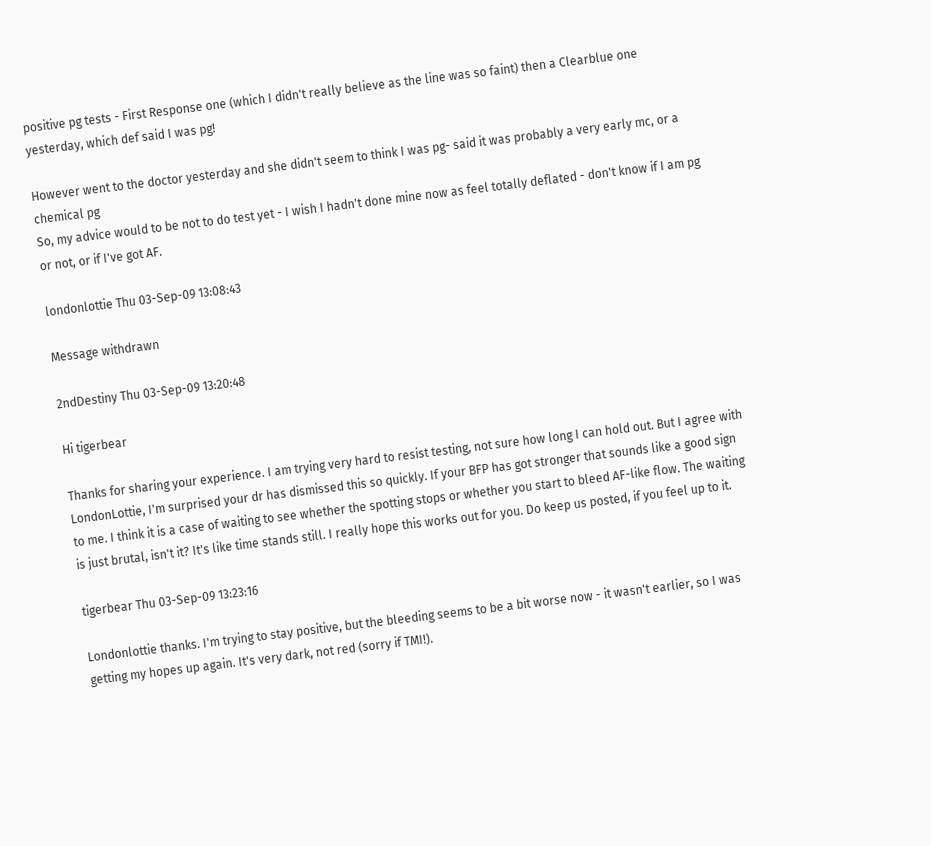positive pg tests - First Response one (which I didn't really believe as the line was so faint) then a Clearblue one yesterday, which def said I was pg!

However went to the doctor yesterday and she didn't seem to think I was pg- said it was probably a very early mc, or a chemical pg
So, my advice would to be not to do test yet - I wish I hadn't done mine now as feel totally deflated - don't know if I am pg or not, or if I've got AF.

londonlottie Thu 03-Sep-09 13:08:43

Message withdrawn

2ndDestiny Thu 03-Sep-09 13:20:48

Hi tigerbear

Thanks for sharing your experience. I am trying very hard to resist testing, not sure how long I can hold out. But I agree with LondonLottie, I'm surprised your dr has dismissed this so quickly. If your BFP has got stronger that sounds like a good sign to me. I think it is a case of waiting to see whether the spotting stops or whether you start to bleed AF-like flow. The waiting is just brutal, isn't it? It's like time stands still. I really hope this works out for you. Do keep us posted, if you feel up to it.

tigerbear Thu 03-Sep-09 13:23:16

Londonlottie thanks. I'm trying to stay positive, but the bleeding seems to be a bit worse now - it wasn't earlier, so I was getting my hopes up again. It's very dark, not red (sorry if TMI!).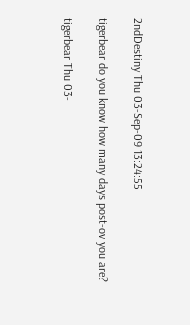2ndDestiny Thu 03-Sep-09 13:24:55

tigerbear do you know how many days post-ov you are?

tigerbear Thu 03-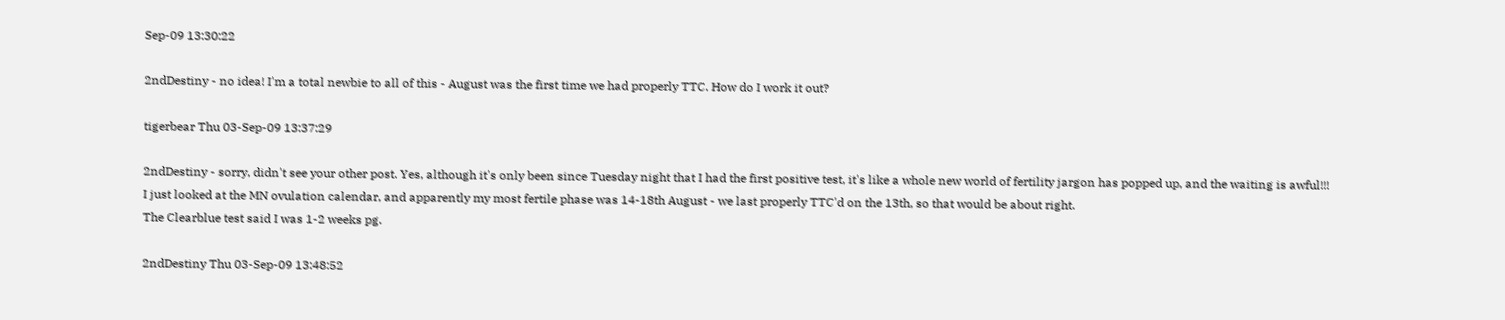Sep-09 13:30:22

2ndDestiny - no idea! I'm a total newbie to all of this - August was the first time we had properly TTC. How do I work it out?

tigerbear Thu 03-Sep-09 13:37:29

2ndDestiny - sorry, didn't see your other post. Yes, although it's only been since Tuesday night that I had the first positive test, it's like a whole new world of fertility jargon has popped up, and the waiting is awful!!!
I just looked at the MN ovulation calendar, and apparently my most fertile phase was 14-18th August - we last properly TTC'd on the 13th, so that would be about right.
The Clearblue test said I was 1-2 weeks pg.

2ndDestiny Thu 03-Sep-09 13:48:52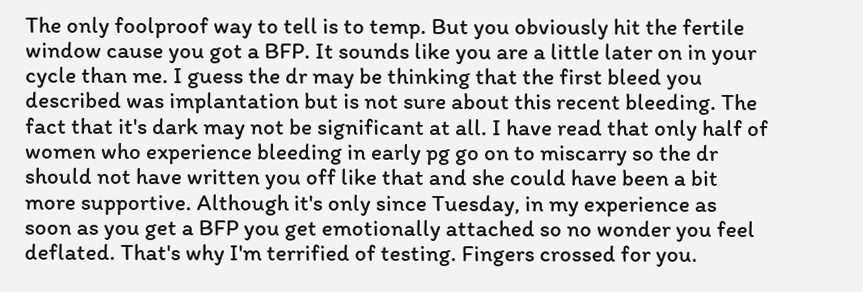The only foolproof way to tell is to temp. But you obviously hit the fertile window cause you got a BFP. It sounds like you are a little later on in your cycle than me. I guess the dr may be thinking that the first bleed you described was implantation but is not sure about this recent bleeding. The fact that it's dark may not be significant at all. I have read that only half of women who experience bleeding in early pg go on to miscarry so the dr should not have written you off like that and she could have been a bit more supportive. Although it's only since Tuesday, in my experience as soon as you get a BFP you get emotionally attached so no wonder you feel deflated. That's why I'm terrified of testing. Fingers crossed for you.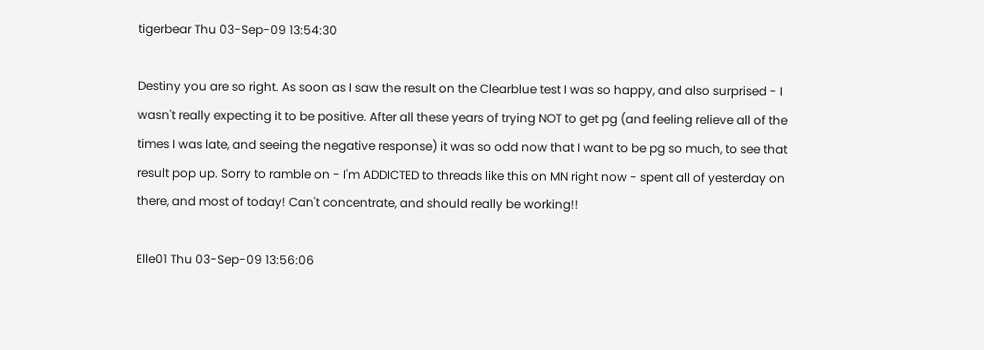tigerbear Thu 03-Sep-09 13:54:30

Destiny you are so right. As soon as I saw the result on the Clearblue test I was so happy, and also surprised - I wasn't really expecting it to be positive. After all these years of trying NOT to get pg (and feeling relieve all of the times I was late, and seeing the negative response) it was so odd now that I want to be pg so much, to see that result pop up. Sorry to ramble on - I'm ADDICTED to threads like this on MN right now - spent all of yesterday on there, and most of today! Can't concentrate, and should really be working!!

Elle01 Thu 03-Sep-09 13:56:06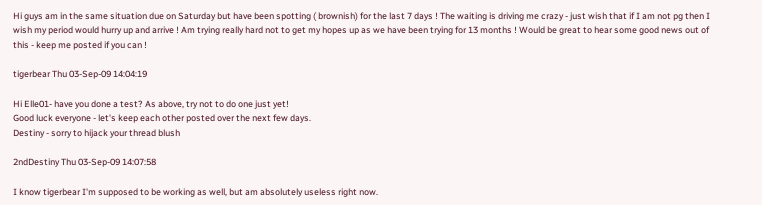Hi guys am in the same situation due on Saturday but have been spotting ( brownish) for the last 7 days ! The waiting is driving me crazy - just wish that if I am not pg then I wish my period would hurry up and arrive ! Am trying really hard not to get my hopes up as we have been trying for 13 months ! Would be great to hear some good news out of this - keep me posted if you can !

tigerbear Thu 03-Sep-09 14:04:19

Hi Elle01- have you done a test? As above, try not to do one just yet!
Good luck everyone - let's keep each other posted over the next few days.
Destiny - sorry to hijack your thread blush

2ndDestiny Thu 03-Sep-09 14:07:58

I know tigerbear I'm supposed to be working as well, but am absolutely useless right now.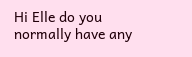Hi Elle do you normally have any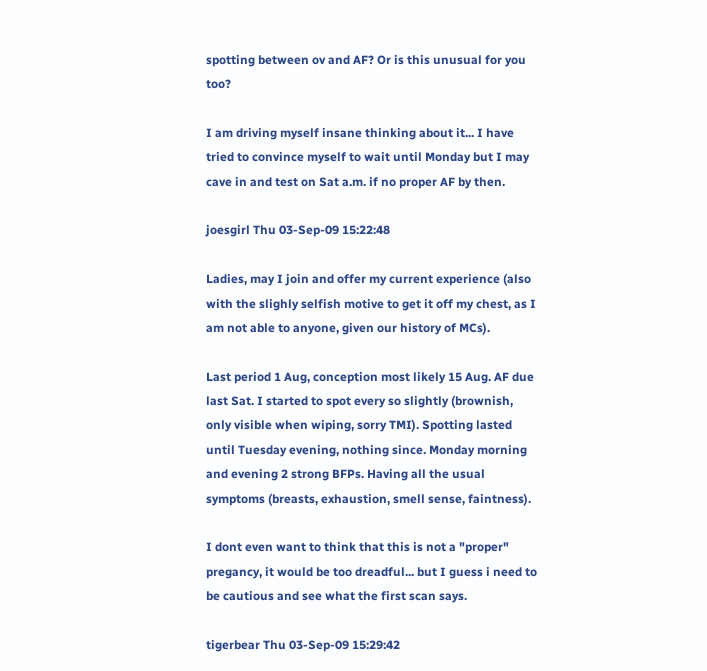spotting between ov and AF? Or is this unusual for you too?

I am driving myself insane thinking about it... I have tried to convince myself to wait until Monday but I may cave in and test on Sat a.m. if no proper AF by then.

joesgirl Thu 03-Sep-09 15:22:48

Ladies, may I join and offer my current experience (also with the slighly selfish motive to get it off my chest, as I am not able to anyone, given our history of MCs).

Last period 1 Aug, conception most likely 15 Aug. AF due last Sat. I started to spot every so slightly (brownish, only visible when wiping, sorry TMI). Spotting lasted until Tuesday evening, nothing since. Monday morning and evening 2 strong BFPs. Having all the usual symptoms (breasts, exhaustion, smell sense, faintness).

I dont even want to think that this is not a "proper" pregancy, it would be too dreadful... but I guess i need to be cautious and see what the first scan says.

tigerbear Thu 03-Sep-09 15:29:42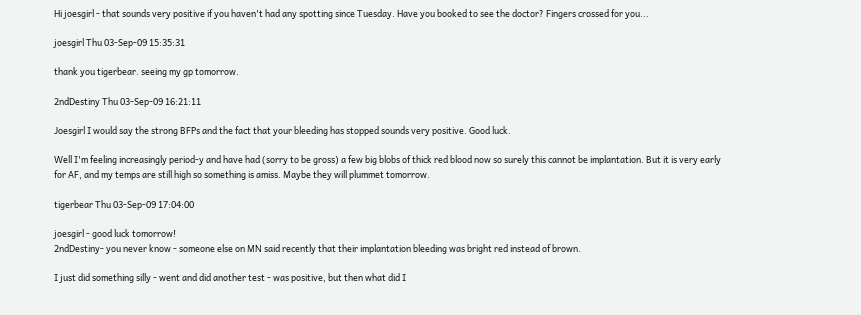Hi joesgirl - that sounds very positive if you haven't had any spotting since Tuesday. Have you booked to see the doctor? Fingers crossed for you...

joesgirl Thu 03-Sep-09 15:35:31

thank you tigerbear. seeing my gp tomorrow.

2ndDestiny Thu 03-Sep-09 16:21:11

Joesgirl I would say the strong BFPs and the fact that your bleeding has stopped sounds very positive. Good luck.

Well I'm feeling increasingly period-y and have had (sorry to be gross) a few big blobs of thick red blood now so surely this cannot be implantation. But it is very early for AF, and my temps are still high so something is amiss. Maybe they will plummet tomorrow.

tigerbear Thu 03-Sep-09 17:04:00

joesgirl - good luck tomorrow!
2ndDestiny- you never know - someone else on MN said recently that their implantation bleeding was bright red instead of brown.

I just did something silly - went and did another test - was positive, but then what did I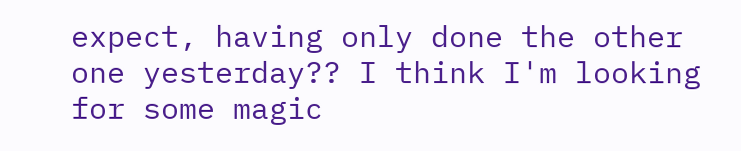expect, having only done the other one yesterday?? I think I'm looking for some magic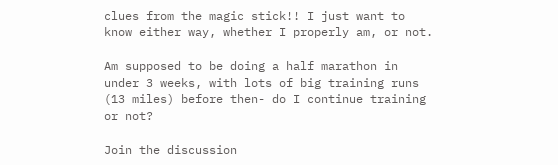clues from the magic stick!! I just want to know either way, whether I properly am, or not.

Am supposed to be doing a half marathon in under 3 weeks, with lots of big training runs (13 miles) before then- do I continue training or not?

Join the discussion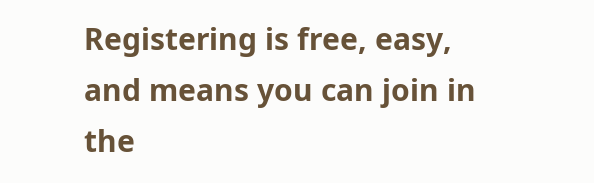Registering is free, easy, and means you can join in the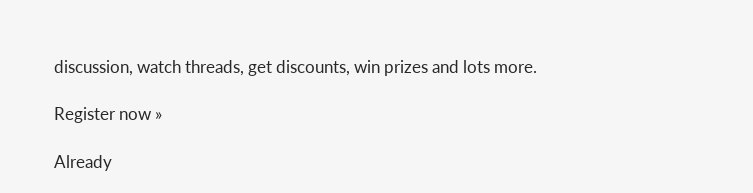discussion, watch threads, get discounts, win prizes and lots more.

Register now »

Already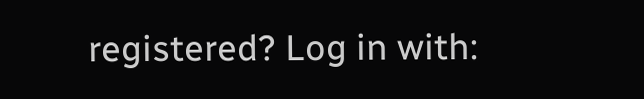registered? Log in with: